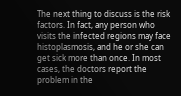The next thing to discuss is the risk factors. In fact, any person who visits the infected regions may face histoplasmosis, and he or she can get sick more than once. In most cases, the doctors report the problem in the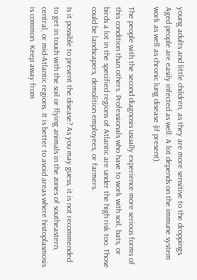young adults and little children, as they are more sensitive to the droppings. Aged people are easily infected as well. A lot depends on the immune system work as well as chronic lung disease (if present).

The people with the second diagnosis usually experience more serious forms of this condition than others. Professionals who have to work with soil, bats, or birds a lot in the specified regions of Atlantic are under the high risk too. Those could be landscapers, demolition employees, or farmers.

Is it possible to prevent the disease? As you may guess, it is not recommended to get in touch with the soil or flying animals in the zones of southeastern, central, or mid-Atlantic regions. It is better to avoid areas where histoplasmosis is common. Keep away from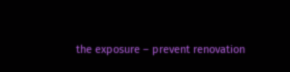the exposure – prevent renovation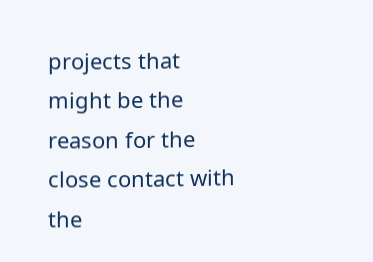projects that might be the reason for the close contact with the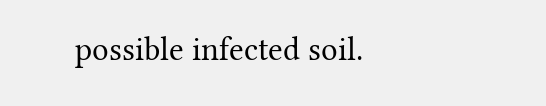possible infected soil.